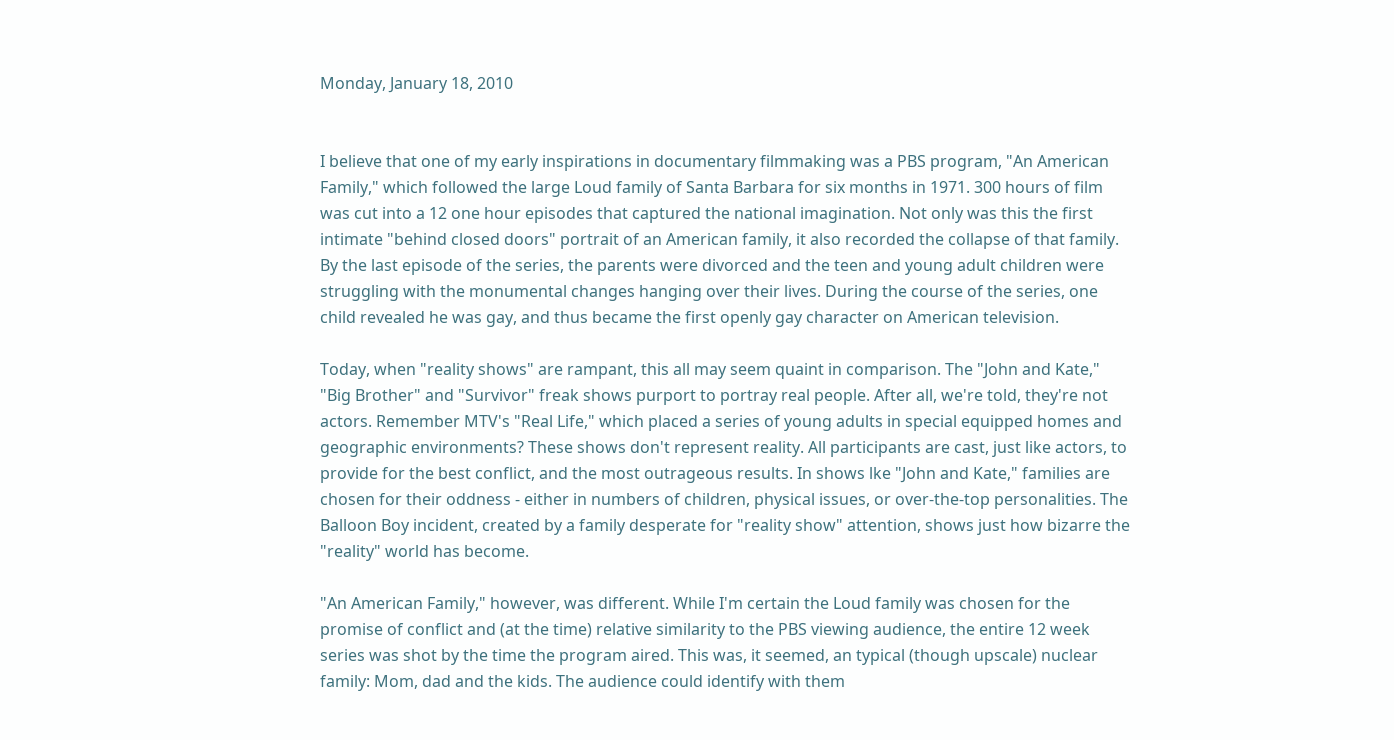Monday, January 18, 2010


I believe that one of my early inspirations in documentary filmmaking was a PBS program, "An American Family," which followed the large Loud family of Santa Barbara for six months in 1971. 300 hours of film was cut into a 12 one hour episodes that captured the national imagination. Not only was this the first intimate "behind closed doors" portrait of an American family, it also recorded the collapse of that family. By the last episode of the series, the parents were divorced and the teen and young adult children were struggling with the monumental changes hanging over their lives. During the course of the series, one child revealed he was gay, and thus became the first openly gay character on American television.

Today, when "reality shows" are rampant, this all may seem quaint in comparison. The "John and Kate," "Big Brother" and "Survivor" freak shows purport to portray real people. After all, we're told, they're not actors. Remember MTV's "Real Life," which placed a series of young adults in special equipped homes and geographic environments? These shows don't represent reality. All participants are cast, just like actors, to provide for the best conflict, and the most outrageous results. In shows lke "John and Kate," families are chosen for their oddness - either in numbers of children, physical issues, or over-the-top personalities. The Balloon Boy incident, created by a family desperate for "reality show" attention, shows just how bizarre the "reality" world has become.

"An American Family," however, was different. While I'm certain the Loud family was chosen for the promise of conflict and (at the time) relative similarity to the PBS viewing audience, the entire 12 week series was shot by the time the program aired. This was, it seemed, an typical (though upscale) nuclear family: Mom, dad and the kids. The audience could identify with them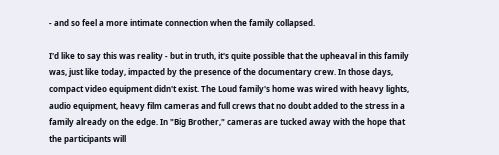- and so feel a more intimate connection when the family collapsed.

I'd like to say this was reality - but in truth, it's quite possible that the upheaval in this family was, just like today, impacted by the presence of the documentary crew. In those days, compact video equipment didn't exist. The Loud family's home was wired with heavy lights, audio equipment, heavy film cameras and full crews that no doubt added to the stress in a family already on the edge. In "Big Brother," cameras are tucked away with the hope that the participants will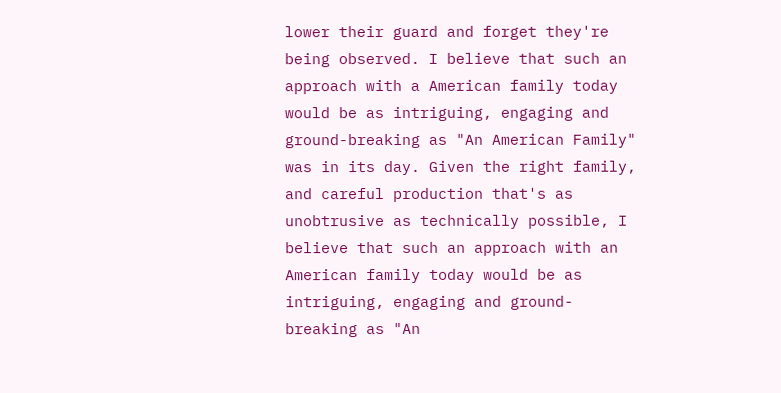lower their guard and forget they're being observed. I believe that such an approach with a American family today would be as intriguing, engaging and ground-breaking as "An American Family" was in its day. Given the right family, and careful production that's as unobtrusive as technically possible, I believe that such an approach with an American family today would be as intriguing, engaging and ground-breaking as "An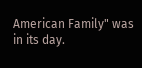American Family" was in its day.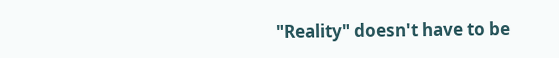"Reality" doesn't have to be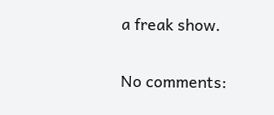a freak show.

No comments: